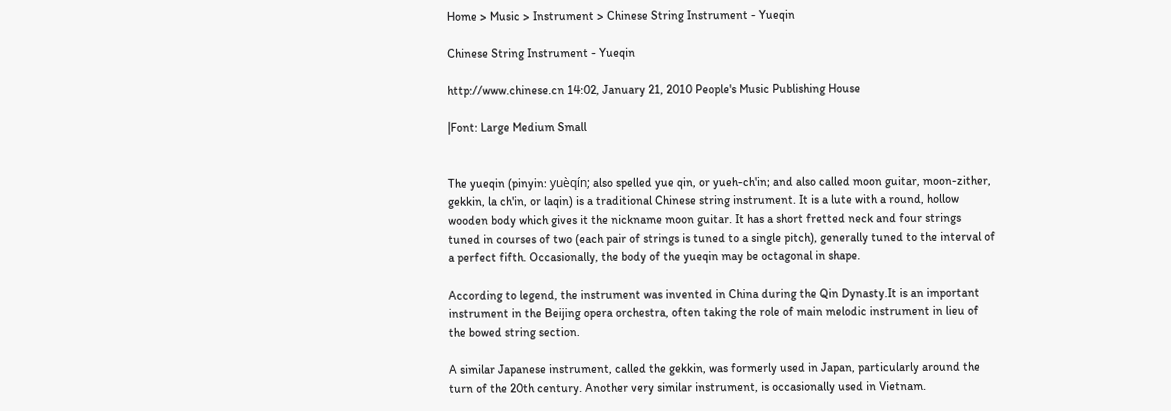Home > Music > Instrument > Chinese String Instrument - Yueqin

Chinese String Instrument - Yueqin

http://www.chinese.cn 14:02, January 21, 2010 People's Music Publishing House

|Font: Large Medium Small


The yueqin (pinyin: yuèqín; also spelled yue qin, or yueh-ch'in; and also called moon guitar, moon-zither, gekkin, la ch'in, or laqin) is a traditional Chinese string instrument. It is a lute with a round, hollow wooden body which gives it the nickname moon guitar. It has a short fretted neck and four strings tuned in courses of two (each pair of strings is tuned to a single pitch), generally tuned to the interval of a perfect fifth. Occasionally, the body of the yueqin may be octagonal in shape.

According to legend, the instrument was invented in China during the Qin Dynasty.It is an important instrument in the Beijing opera orchestra, often taking the role of main melodic instrument in lieu of the bowed string section.

A similar Japanese instrument, called the gekkin, was formerly used in Japan, particularly around the turn of the 20th century. Another very similar instrument, is occasionally used in Vietnam.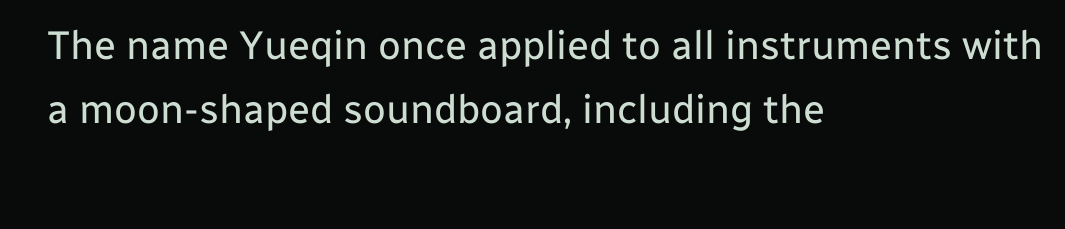The name Yueqin once applied to all instruments with a moon-shaped soundboard, including the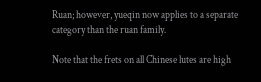Ruan; however, yueqin now applies to a separate category than the ruan family.

Note that the frets on all Chinese lutes are high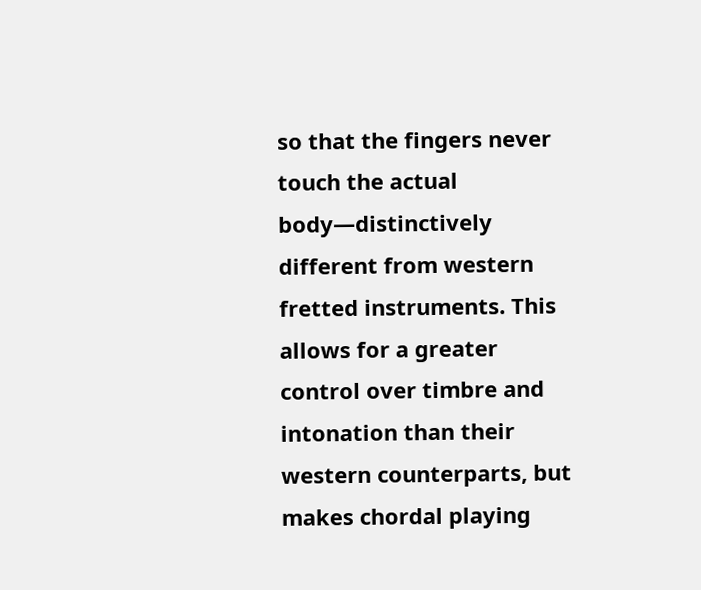so that the fingers never touch the actual body—distinctively different from western fretted instruments. This allows for a greater control over timbre and intonation than their western counterparts, but makes chordal playing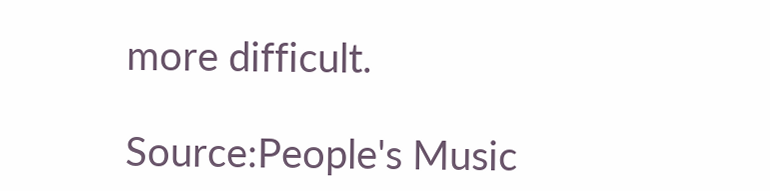more difficult.

Source:People's Music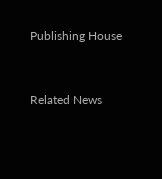Publishing House


Related News